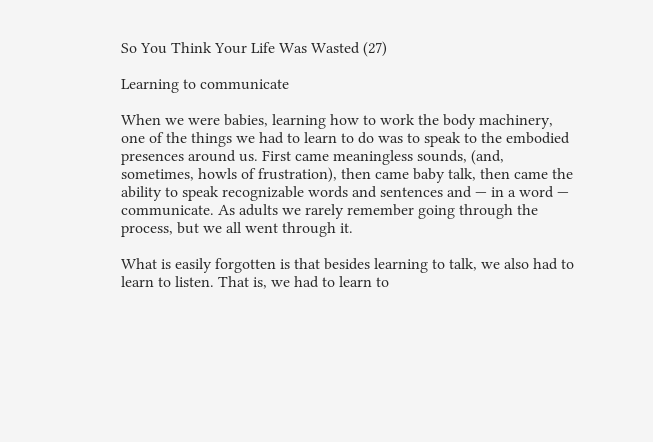So You Think Your Life Was Wasted (27)

Learning to communicate

When we were babies, learning how to work the body machinery, one of the things we had to learn to do was to speak to the embodied presences around us. First came meaningless sounds, (and, sometimes, howls of frustration), then came baby talk, then came the ability to speak recognizable words and sentences and — in a word — communicate. As adults we rarely remember going through the process, but we all went through it.

What is easily forgotten is that besides learning to talk, we also had to learn to listen. That is, we had to learn to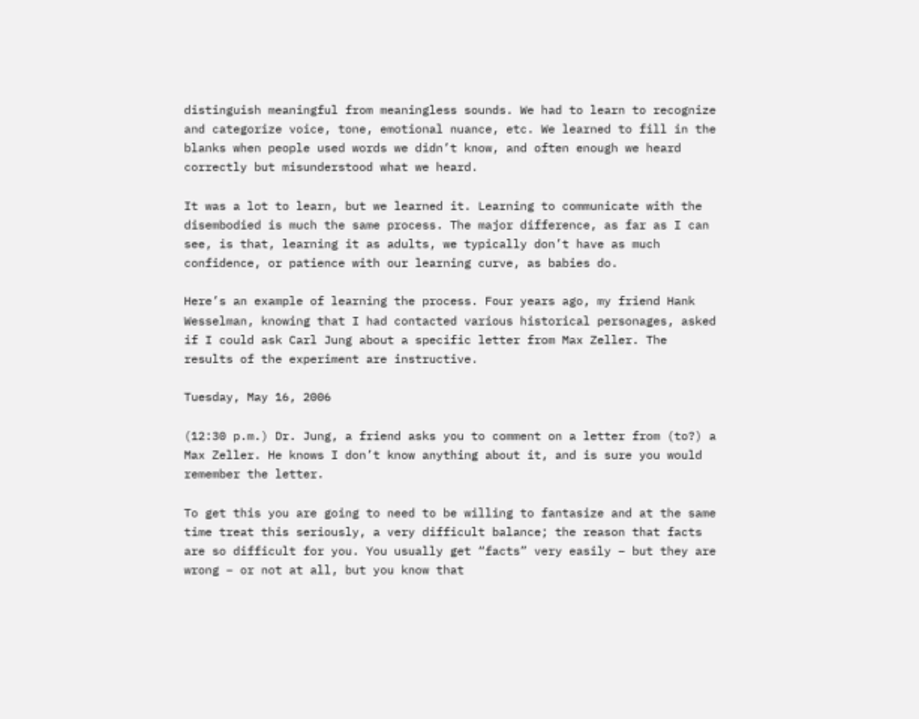distinguish meaningful from meaningless sounds. We had to learn to recognize and categorize voice, tone, emotional nuance, etc. We learned to fill in the blanks when people used words we didn’t know, and often enough we heard correctly but misunderstood what we heard.

It was a lot to learn, but we learned it. Learning to communicate with the disembodied is much the same process. The major difference, as far as I can see, is that, learning it as adults, we typically don’t have as much confidence, or patience with our learning curve, as babies do.

Here’s an example of learning the process. Four years ago, my friend Hank Wesselman, knowing that I had contacted various historical personages, asked if I could ask Carl Jung about a specific letter from Max Zeller. The results of the experiment are instructive.

Tuesday, May 16, 2006

(12:30 p.m.) Dr. Jung, a friend asks you to comment on a letter from (to?) a Max Zeller. He knows I don’t know anything about it, and is sure you would remember the letter.

To get this you are going to need to be willing to fantasize and at the same time treat this seriously, a very difficult balance; the reason that facts are so difficult for you. You usually get “facts” very easily – but they are wrong – or not at all, but you know that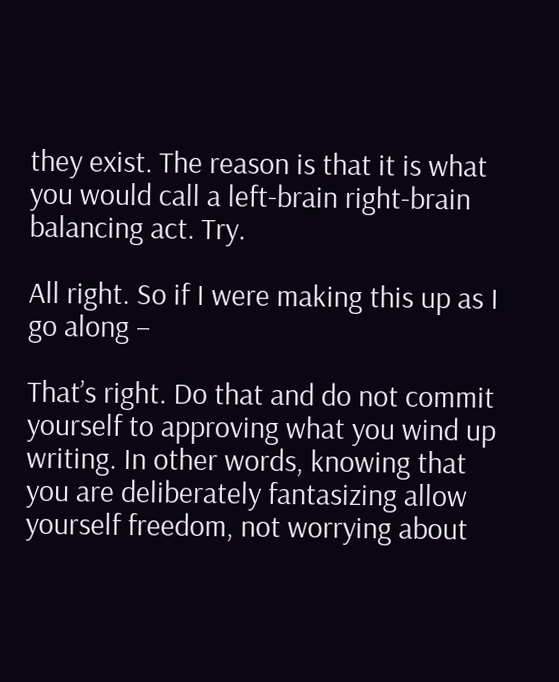they exist. The reason is that it is what you would call a left-brain right-brain balancing act. Try.

All right. So if I were making this up as I go along –

That’s right. Do that and do not commit yourself to approving what you wind up writing. In other words, knowing that you are deliberately fantasizing allow yourself freedom, not worrying about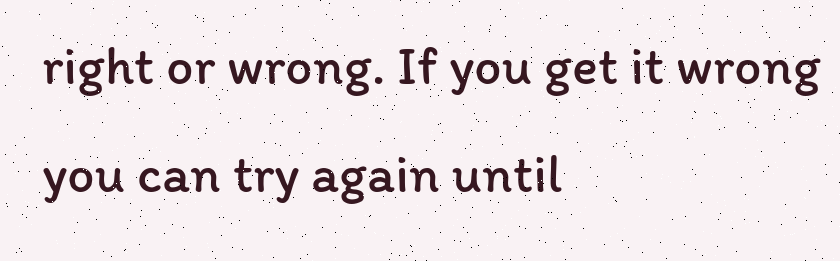right or wrong. If you get it wrong you can try again until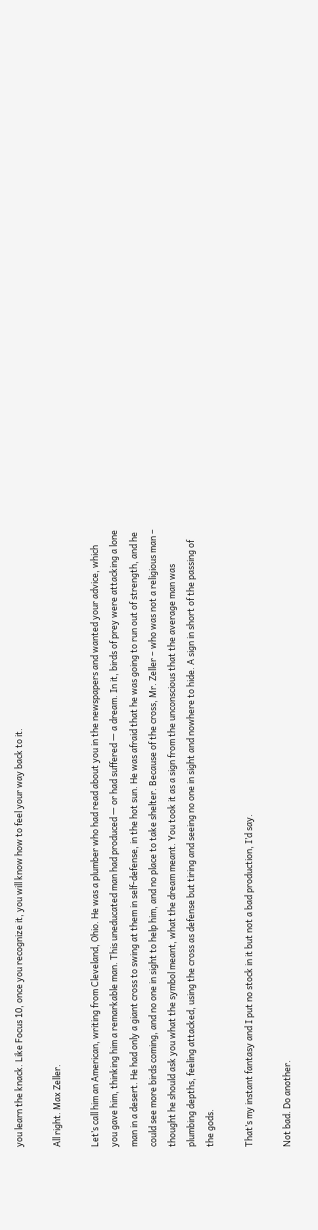you learn the knack. Like Focus 10, once you recognize it, you will know how to feel your way back to it.

All right. Max Zeller.

Let’s call him an American, writing from Cleveland, Ohio. He was a plumber who had read about you in the newspapers and wanted your advice, which you gave him, thinking him a remarkable man. This uneducated man had produced — or had suffered — a dream. In it, birds of prey were attacking a lone man in a desert. He had only a giant cross to swing at them in self-defense, in the hot sun. He was afraid that he was going to run out of strength, and he could see more birds coming, and no one in sight to help him, and no place to take shelter. Because of the cross, Mr. Zeller – who was not a religious man – thought he should ask you what the symbol meant, what the dream meant. You took it as a sign from the unconscious that the average man was plumbing depths, feeling attacked, using the cross as defense but tiring and seeing no one in sight and nowhere to hide. A sign in short of the passing of the gods.

That’s my instant fantasy and I put no stock in it but not a bad production, I’d say.

Not bad. Do another.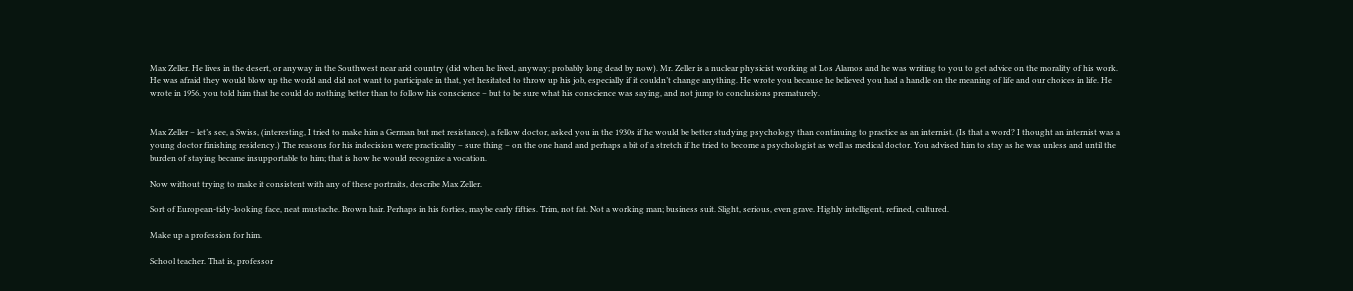Max Zeller. He lives in the desert, or anyway in the Southwest near arid country (did when he lived, anyway; probably long dead by now). Mr. Zeller is a nuclear physicist working at Los Alamos and he was writing to you to get advice on the morality of his work. He was afraid they would blow up the world and did not want to participate in that, yet hesitated to throw up his job, especially if it couldn’t change anything. He wrote you because he believed you had a handle on the meaning of life and our choices in life. He wrote in 1956. you told him that he could do nothing better than to follow his conscience – but to be sure what his conscience was saying, and not jump to conclusions prematurely.


Max Zeller – let’s see, a Swiss, (interesting, I tried to make him a German but met resistance), a fellow doctor, asked you in the 1930s if he would be better studying psychology than continuing to practice as an internist. (Is that a word? I thought an internist was a young doctor finishing residency.) The reasons for his indecision were practicality – sure thing – on the one hand and perhaps a bit of a stretch if he tried to become a psychologist as well as medical doctor. You advised him to stay as he was unless and until the burden of staying became insupportable to him; that is how he would recognize a vocation.

Now without trying to make it consistent with any of these portraits, describe Max Zeller.

Sort of European-tidy-looking face, neat mustache. Brown hair. Perhaps in his forties, maybe early fifties. Trim, not fat. Not a working man; business suit. Slight, serious, even grave. Highly intelligent, refined, cultured.

Make up a profession for him.

School teacher. That is, professor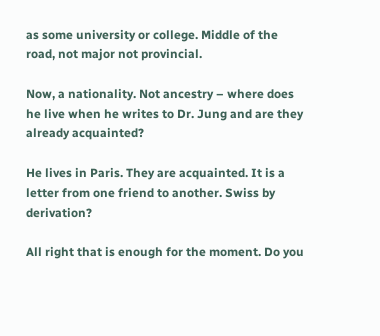as some university or college. Middle of the road, not major not provincial.

Now, a nationality. Not ancestry – where does he live when he writes to Dr. Jung and are they already acquainted?

He lives in Paris. They are acquainted. It is a letter from one friend to another. Swiss by derivation?

All right that is enough for the moment. Do you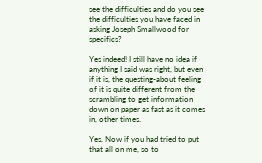see the difficulties and do you see the difficulties you have faced in asking Joseph Smallwood for specifics?

Yes indeed! I still have no idea if anything I said was right, but even if it is, the questing-about feeling of it is quite different from the scrambling to get information down on paper as fast as it comes in, other times.

Yes. Now if you had tried to put that all on me, so to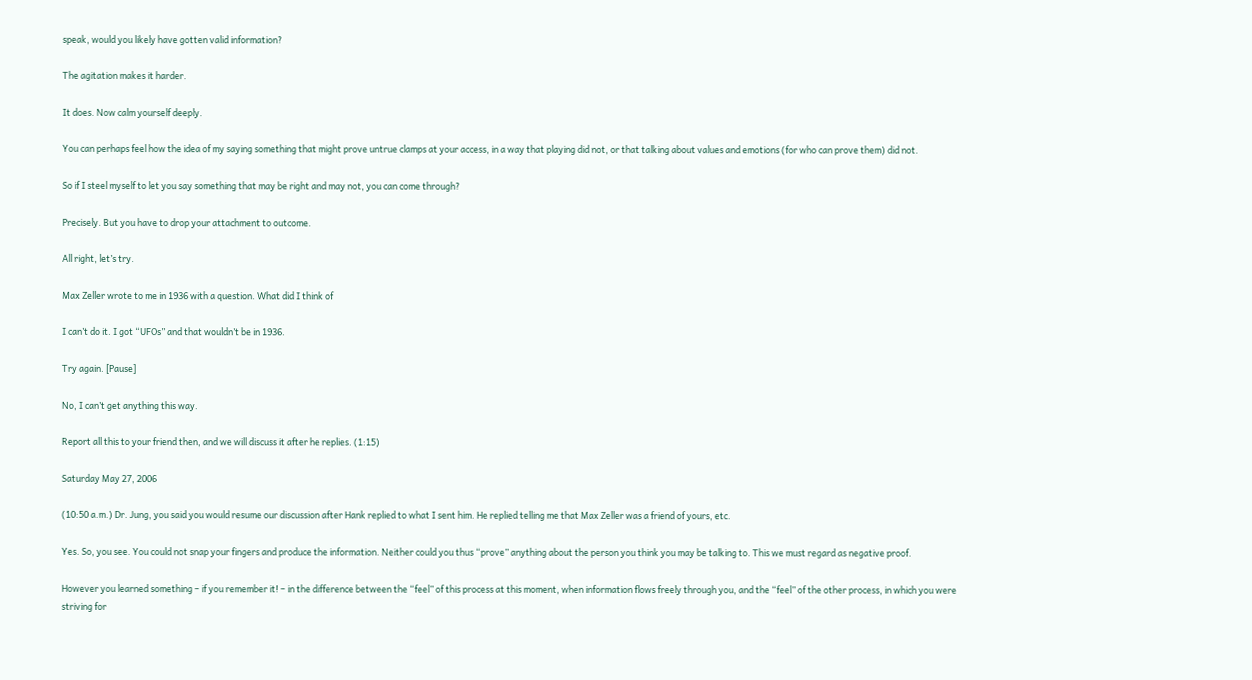speak, would you likely have gotten valid information?

The agitation makes it harder.

It does. Now calm yourself deeply.

You can perhaps feel how the idea of my saying something that might prove untrue clamps at your access, in a way that playing did not, or that talking about values and emotions (for who can prove them) did not.

So if I steel myself to let you say something that may be right and may not, you can come through?

Precisely. But you have to drop your attachment to outcome.

All right, let’s try.

Max Zeller wrote to me in 1936 with a question. What did I think of

I can’t do it. I got “UFOs” and that wouldn’t be in 1936.

Try again. [Pause]

No, I can’t get anything this way.

Report all this to your friend then, and we will discuss it after he replies. (1:15)

Saturday May 27, 2006

(10:50 a.m.) Dr. Jung, you said you would resume our discussion after Hank replied to what I sent him. He replied telling me that Max Zeller was a friend of yours, etc.

Yes. So, you see. You could not snap your fingers and produce the information. Neither could you thus “prove” anything about the person you think you may be talking to. This we must regard as negative proof.

However you learned something – if you remember it! – in the difference between the “feel” of this process at this moment, when information flows freely through you, and the “feel” of the other process, in which you were striving for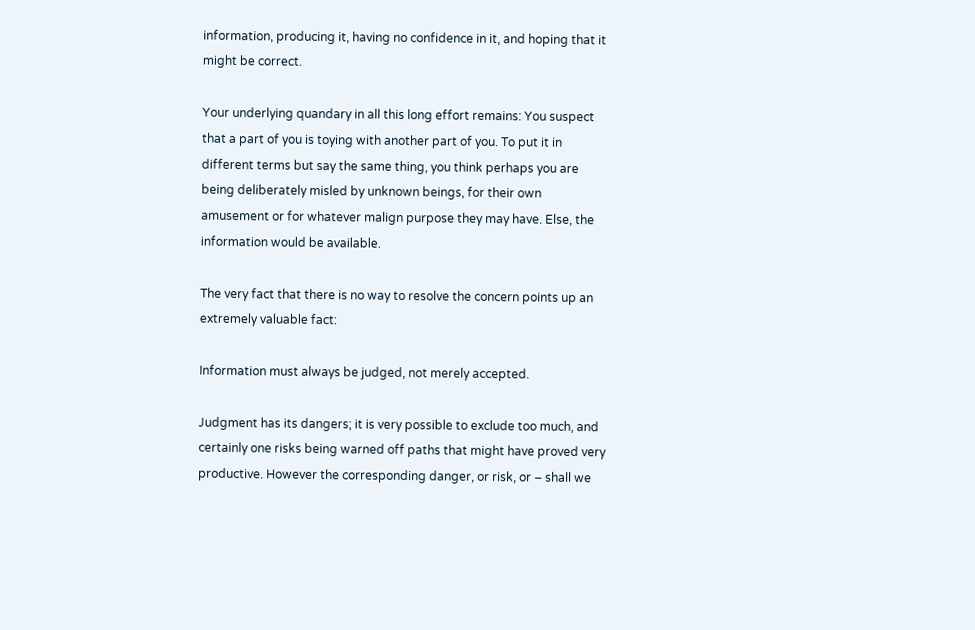information, producing it, having no confidence in it, and hoping that it might be correct.

Your underlying quandary in all this long effort remains: You suspect that a part of you is toying with another part of you. To put it in different terms but say the same thing, you think perhaps you are being deliberately misled by unknown beings, for their own amusement or for whatever malign purpose they may have. Else, the information would be available.

The very fact that there is no way to resolve the concern points up an extremely valuable fact:

Information must always be judged, not merely accepted.

Judgment has its dangers; it is very possible to exclude too much, and certainly one risks being warned off paths that might have proved very productive. However the corresponding danger, or risk, or – shall we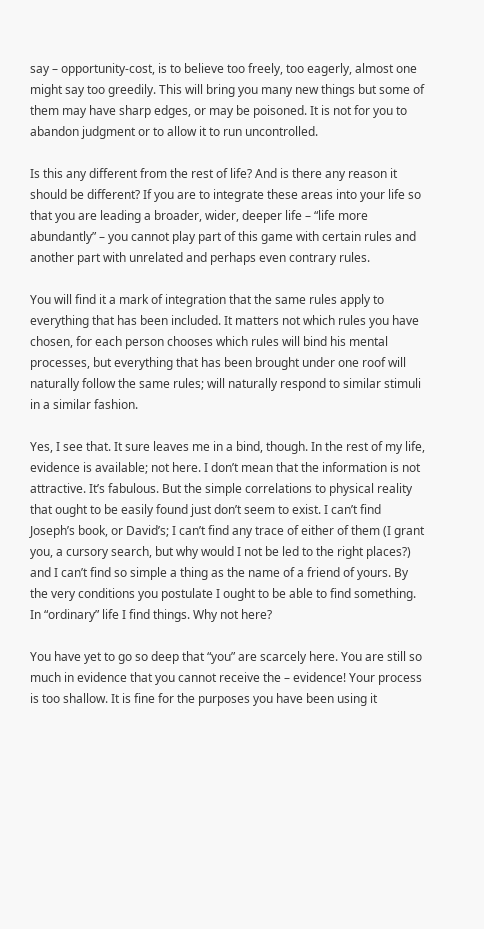say – opportunity-cost, is to believe too freely, too eagerly, almost one might say too greedily. This will bring you many new things but some of them may have sharp edges, or may be poisoned. It is not for you to abandon judgment or to allow it to run uncontrolled.

Is this any different from the rest of life? And is there any reason it should be different? If you are to integrate these areas into your life so that you are leading a broader, wider, deeper life – “life more abundantly” – you cannot play part of this game with certain rules and another part with unrelated and perhaps even contrary rules.

You will find it a mark of integration that the same rules apply to everything that has been included. It matters not which rules you have chosen, for each person chooses which rules will bind his mental processes, but everything that has been brought under one roof will naturally follow the same rules; will naturally respond to similar stimuli in a similar fashion.

Yes, I see that. It sure leaves me in a bind, though. In the rest of my life, evidence is available; not here. I don’t mean that the information is not attractive. It’s fabulous. But the simple correlations to physical reality that ought to be easily found just don’t seem to exist. I can’t find Joseph’s book, or David’s; I can’t find any trace of either of them (I grant you, a cursory search, but why would I not be led to the right places?) and I can’t find so simple a thing as the name of a friend of yours. By the very conditions you postulate I ought to be able to find something. In “ordinary” life I find things. Why not here?

You have yet to go so deep that “you” are scarcely here. You are still so much in evidence that you cannot receive the – evidence! Your process is too shallow. It is fine for the purposes you have been using it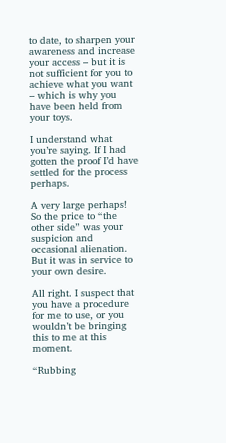to date, to sharpen your awareness and increase your access – but it is not sufficient for you to achieve what you want – which is why you have been held from your toys.

I understand what you’re saying. If I had gotten the proof I’d have settled for the process perhaps.

A very large perhaps! So the price to “the other side” was your suspicion and occasional alienation. But it was in service to your own desire.

All right. I suspect that you have a procedure for me to use, or you wouldn’t be bringing this to me at this moment.

“Rubbing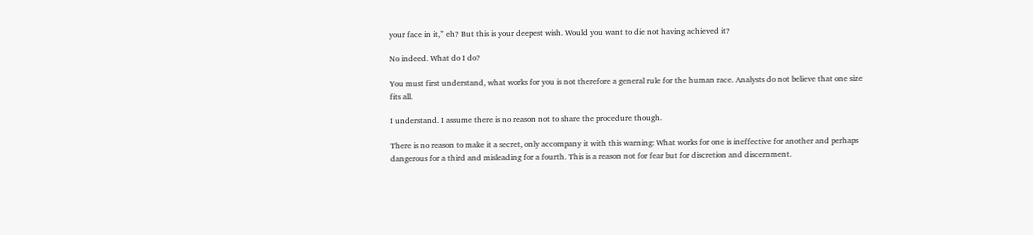your face in it,” eh? But this is your deepest wish. Would you want to die not having achieved it?

No indeed. What do I do?

You must first understand, what works for you is not therefore a general rule for the human race. Analysts do not believe that one size fits all.

I understand. I assume there is no reason not to share the procedure though.

There is no reason to make it a secret, only accompany it with this warning: What works for one is ineffective for another and perhaps dangerous for a third and misleading for a fourth. This is a reason not for fear but for discretion and discernment.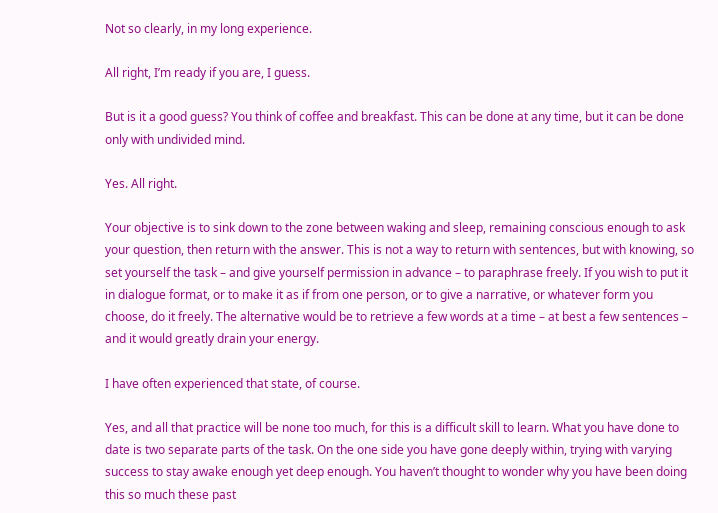Not so clearly, in my long experience.

All right, I’m ready if you are, I guess.

But is it a good guess? You think of coffee and breakfast. This can be done at any time, but it can be done only with undivided mind.

Yes. All right.

Your objective is to sink down to the zone between waking and sleep, remaining conscious enough to ask your question, then return with the answer. This is not a way to return with sentences, but with knowing, so set yourself the task – and give yourself permission in advance – to paraphrase freely. If you wish to put it in dialogue format, or to make it as if from one person, or to give a narrative, or whatever form you choose, do it freely. The alternative would be to retrieve a few words at a time – at best a few sentences – and it would greatly drain your energy.

I have often experienced that state, of course.

Yes, and all that practice will be none too much, for this is a difficult skill to learn. What you have done to date is two separate parts of the task. On the one side you have gone deeply within, trying with varying success to stay awake enough yet deep enough. You haven’t thought to wonder why you have been doing this so much these past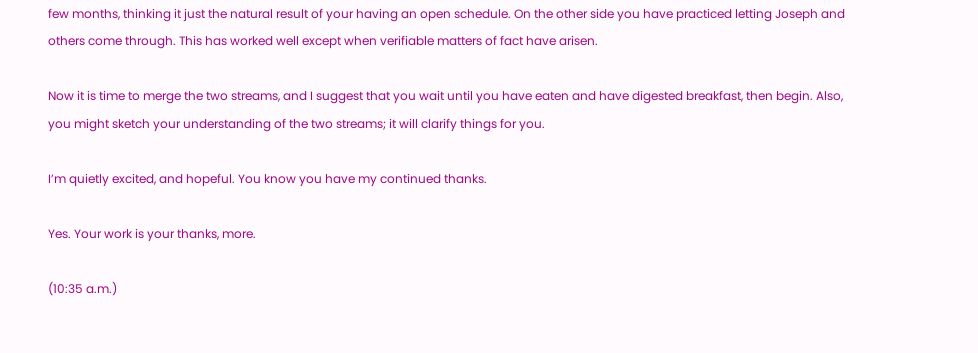few months, thinking it just the natural result of your having an open schedule. On the other side you have practiced letting Joseph and others come through. This has worked well except when verifiable matters of fact have arisen.

Now it is time to merge the two streams, and I suggest that you wait until you have eaten and have digested breakfast, then begin. Also, you might sketch your understanding of the two streams; it will clarify things for you.

I’m quietly excited, and hopeful. You know you have my continued thanks.

Yes. Your work is your thanks, more.

(10:35 a.m.)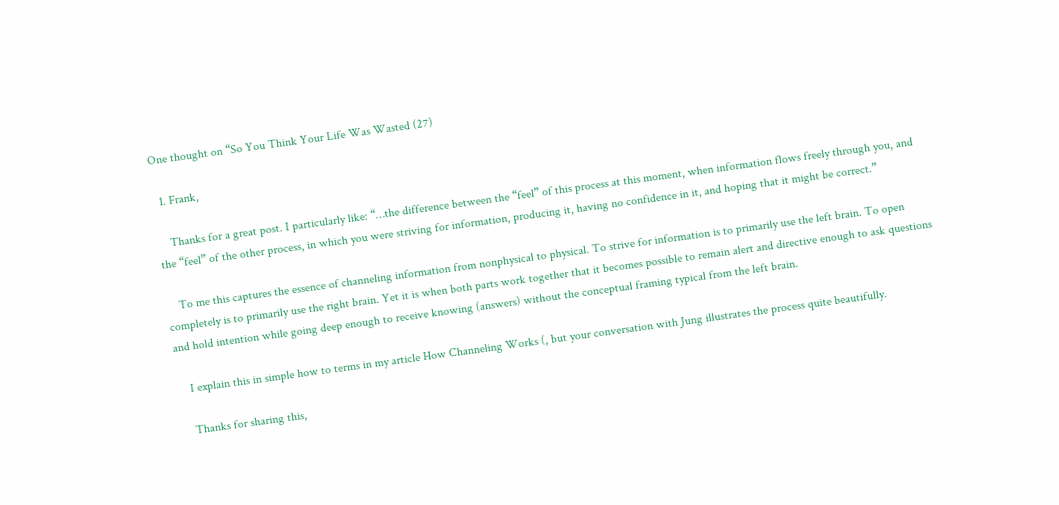One thought on “So You Think Your Life Was Wasted (27)

  1. Frank,

    Thanks for a great post. I particularly like: “…the difference between the “feel” of this process at this moment, when information flows freely through you, and the “feel” of the other process, in which you were striving for information, producing it, having no confidence in it, and hoping that it might be correct.”

    To me this captures the essence of channeling information from nonphysical to physical. To strive for information is to primarily use the left brain. To open completely is to primarily use the right brain. Yet it is when both parts work together that it becomes possible to remain alert and directive enough to ask questions and hold intention while going deep enough to receive knowing (answers) without the conceptual framing typical from the left brain.

    I explain this in simple how to terms in my article How Channeling Works (, but your conversation with Jung illustrates the process quite beautifully.

    Thanks for sharing this,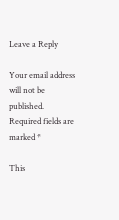Leave a Reply

Your email address will not be published. Required fields are marked *

This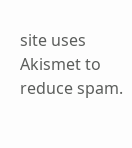site uses Akismet to reduce spam.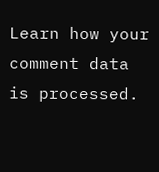Learn how your comment data is processed.